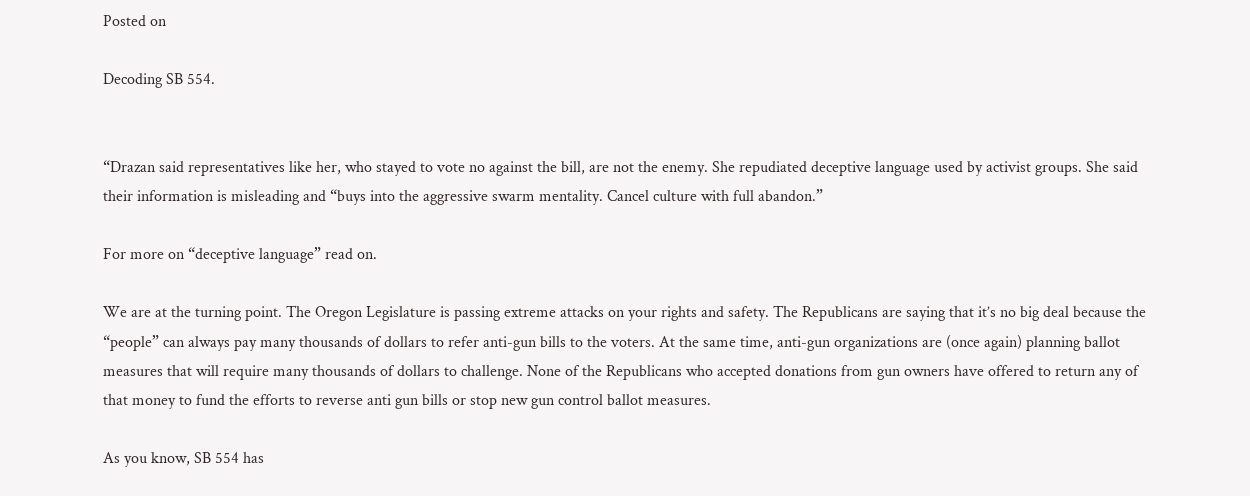Posted on

Decoding SB 554.


“Drazan said representatives like her, who stayed to vote no against the bill, are not the enemy. She repudiated deceptive language used by activist groups. She said their information is misleading and “buys into the aggressive swarm mentality. Cancel culture with full abandon.”

For more on “deceptive language” read on.

We are at the turning point. The Oregon Legislature is passing extreme attacks on your rights and safety. The Republicans are saying that it’s no big deal because the “people” can always pay many thousands of dollars to refer anti-gun bills to the voters. At the same time, anti-gun organizations are (once again) planning ballot measures that will require many thousands of dollars to challenge. None of the Republicans who accepted donations from gun owners have offered to return any of that money to fund the efforts to reverse anti gun bills or stop new gun control ballot measures.

As you know, SB 554 has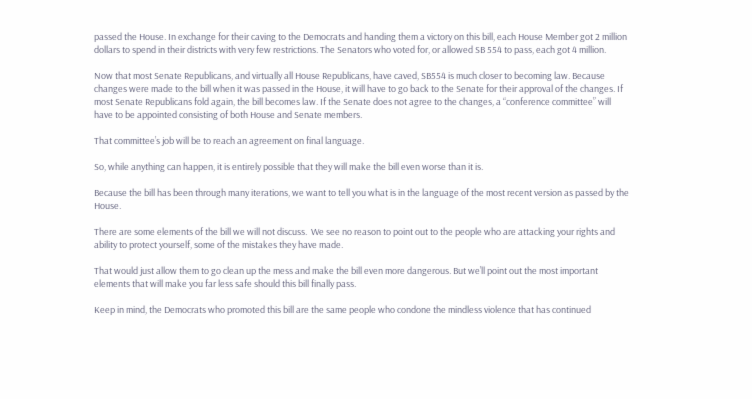passed the House. In exchange for their caving to the Democrats and handing them a victory on this bill, each House Member got 2 million dollars to spend in their districts with very few restrictions. The Senators who voted for, or allowed SB 554 to pass, each got 4 million.

Now that most Senate Republicans, and virtually all House Republicans, have caved, SB554 is much closer to becoming law. Because changes were made to the bill when it was passed in the House, it will have to go back to the Senate for their approval of the changes. If most Senate Republicans fold again, the bill becomes law. If the Senate does not agree to the changes, a “conference committee” will have to be appointed consisting of both House and Senate members.

That committee’s job will be to reach an agreement on final language.

So, while anything can happen, it is entirely possible that they will make the bill even worse than it is.

Because the bill has been through many iterations, we want to tell you what is in the language of the most recent version as passed by the House.

There are some elements of the bill we will not discuss.  We see no reason to point out to the people who are attacking your rights and ability to protect yourself, some of the mistakes they have made.

That would just allow them to go clean up the mess and make the bill even more dangerous. But we’ll point out the most important elements that will make you far less safe should this bill finally pass.

Keep in mind, the Democrats who promoted this bill are the same people who condone the mindless violence that has continued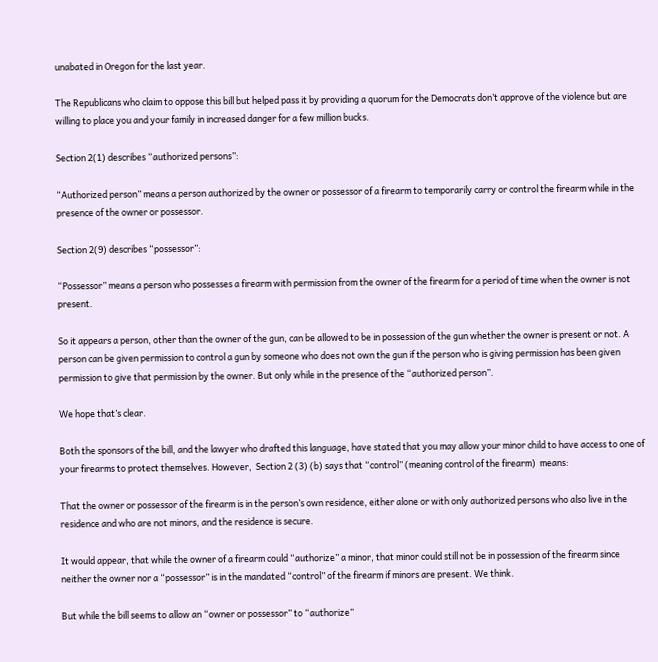unabated in Oregon for the last year.

The Republicans who claim to oppose this bill but helped pass it by providing a quorum for the Democrats don’t approve of the violence but are willing to place you and your family in increased danger for a few million bucks.

Section 2(1) describes “authorized persons”:

“Authorized person” means a person authorized by the owner or possessor of a firearm to temporarily carry or control the firearm while in the presence of the owner or possessor.

Section 2(9) describes “possessor”:

“Possessor” means a person who possesses a firearm with permission from the owner of the firearm for a period of time when the owner is not present.

So it appears a person, other than the owner of the gun, can be allowed to be in possession of the gun whether the owner is present or not. A person can be given permission to control a gun by someone who does not own the gun if the person who is giving permission has been given permission to give that permission by the owner. But only while in the presence of the “authorized person”.

We hope that’s clear.

Both the sponsors of the bill, and the lawyer who drafted this language, have stated that you may allow your minor child to have access to one of your firearms to protect themselves. However,  Section 2 (3) (b) says that “control” (meaning control of the firearm)  means:

That the owner or possessor of the firearm is in the person’s own residence, either alone or with only authorized persons who also live in the residence and who are not minors, and the residence is secure.

It would appear, that while the owner of a firearm could “authorize” a minor, that minor could still not be in possession of the firearm since neither the owner nor a “possessor” is in the mandated “control” of the firearm if minors are present. We think.

But while the bill seems to allow an “owner or possessor” to “authorize”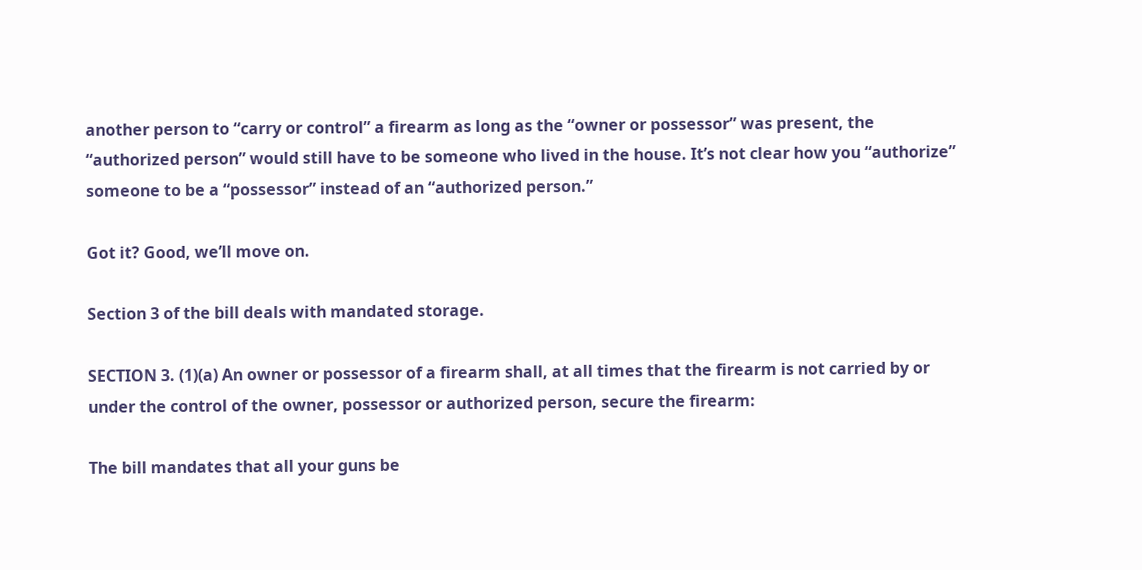another person to “carry or control” a firearm as long as the “owner or possessor” was present, the “authorized person” would still have to be someone who lived in the house. It’s not clear how you “authorize” someone to be a “possessor” instead of an “authorized person.”

Got it? Good, we’ll move on.

Section 3 of the bill deals with mandated storage.

SECTION 3. (1)(a) An owner or possessor of a firearm shall, at all times that the firearm is not carried by or under the control of the owner, possessor or authorized person, secure the firearm:

The bill mandates that all your guns be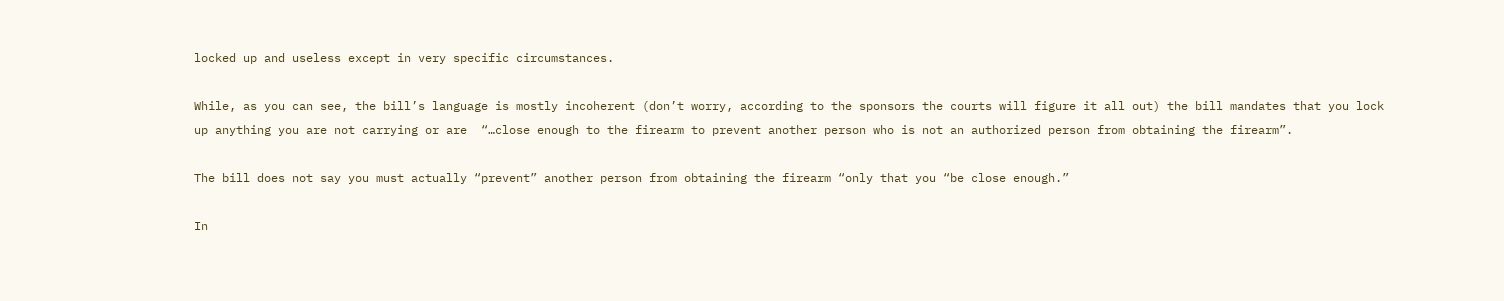locked up and useless except in very specific circumstances.

While, as you can see, the bill’s language is mostly incoherent (don’t worry, according to the sponsors the courts will figure it all out) the bill mandates that you lock up anything you are not carrying or are  “…close enough to the firearm to prevent another person who is not an authorized person from obtaining the firearm”.

The bill does not say you must actually “prevent” another person from obtaining the firearm “only that you “be close enough.”

In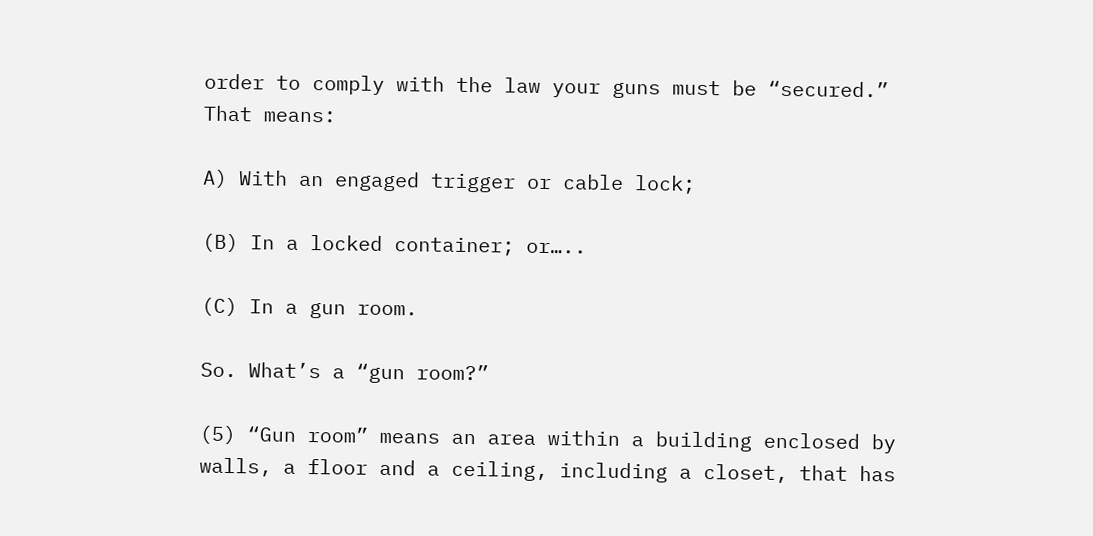order to comply with the law your guns must be “secured.” That means:

A) With an engaged trigger or cable lock;

(B) In a locked container; or…..

(C) In a gun room.

So. What’s a “gun room?”

(5) “Gun room” means an area within a building enclosed by walls, a floor and a ceiling, including a closet, that has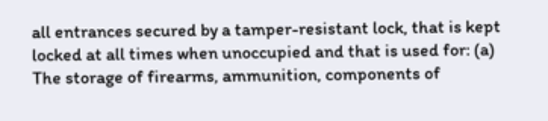all entrances secured by a tamper-resistant lock, that is kept locked at all times when unoccupied and that is used for: (a) The storage of firearms, ammunition, components of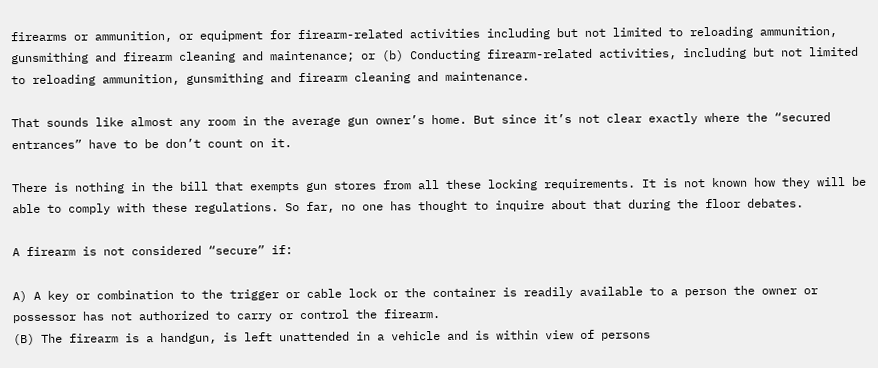firearms or ammunition, or equipment for firearm-related activities including but not limited to reloading ammunition, gunsmithing and firearm cleaning and maintenance; or (b) Conducting firearm-related activities, including but not limited to reloading ammunition, gunsmithing and firearm cleaning and maintenance.

That sounds like almost any room in the average gun owner’s home. But since it’s not clear exactly where the “secured entrances” have to be don’t count on it.

There is nothing in the bill that exempts gun stores from all these locking requirements. It is not known how they will be able to comply with these regulations. So far, no one has thought to inquire about that during the floor debates.

A firearm is not considered “secure” if:

A) A key or combination to the trigger or cable lock or the container is readily available to a person the owner or possessor has not authorized to carry or control the firearm.
(B) The firearm is a handgun, is left unattended in a vehicle and is within view of persons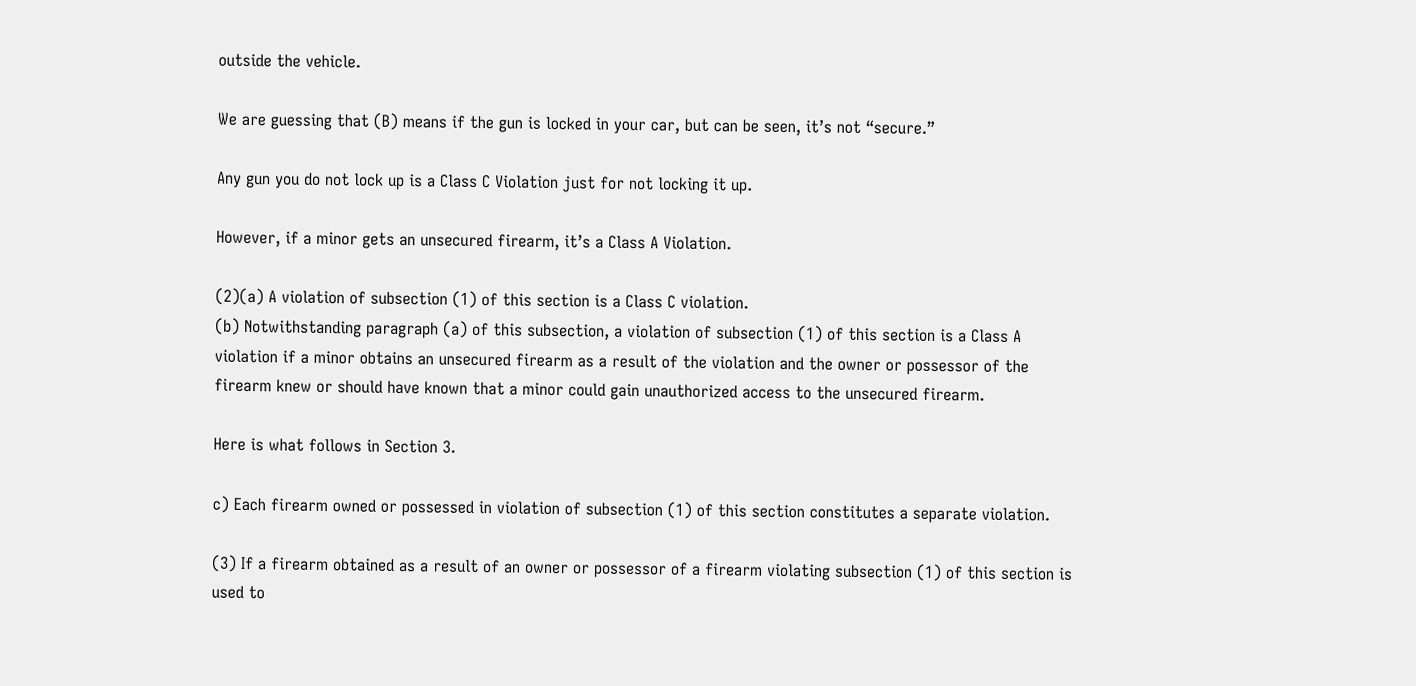outside the vehicle.

We are guessing that (B) means if the gun is locked in your car, but can be seen, it’s not “secure.”

Any gun you do not lock up is a Class C Violation just for not locking it up.

However, if a minor gets an unsecured firearm, it’s a Class A Violation.

(2)(a) A violation of subsection (1) of this section is a Class C violation.
(b) Notwithstanding paragraph (a) of this subsection, a violation of subsection (1) of this section is a Class A violation if a minor obtains an unsecured firearm as a result of the violation and the owner or possessor of the firearm knew or should have known that a minor could gain unauthorized access to the unsecured firearm.

Here is what follows in Section 3.

c) Each firearm owned or possessed in violation of subsection (1) of this section constitutes a separate violation.

(3) If a firearm obtained as a result of an owner or possessor of a firearm violating subsection (1) of this section is used to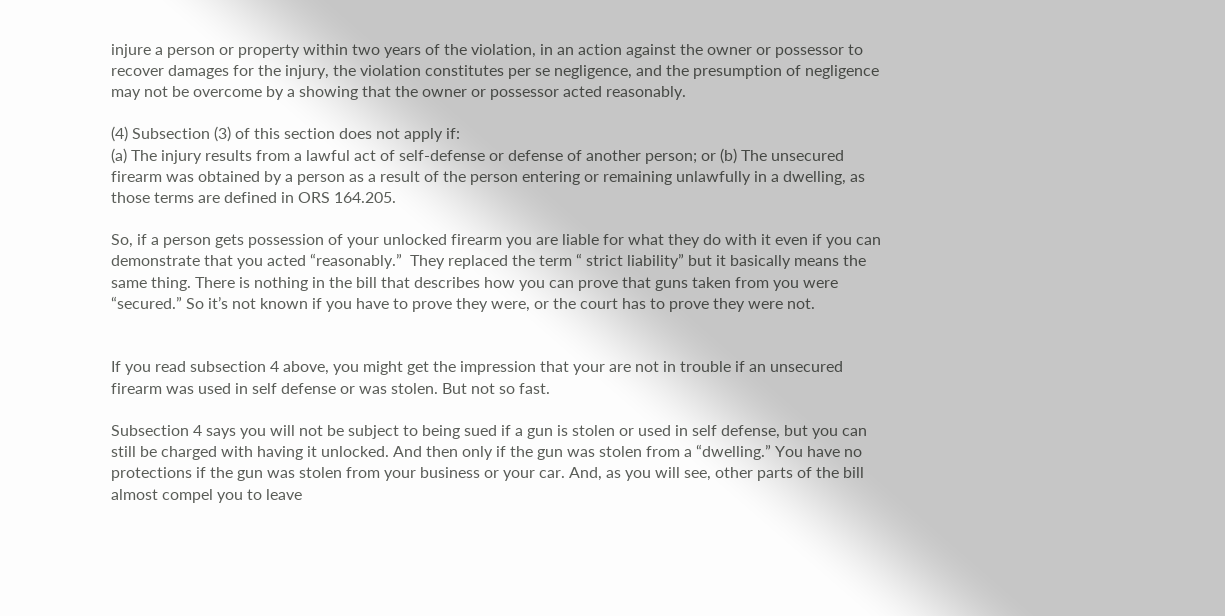injure a person or property within two years of the violation, in an action against the owner or possessor to recover damages for the injury, the violation constitutes per se negligence, and the presumption of negligence may not be overcome by a showing that the owner or possessor acted reasonably.

(4) Subsection (3) of this section does not apply if:
(a) The injury results from a lawful act of self-defense or defense of another person; or (b) The unsecured firearm was obtained by a person as a result of the person entering or remaining unlawfully in a dwelling, as those terms are defined in ORS 164.205.

So, if a person gets possession of your unlocked firearm you are liable for what they do with it even if you can demonstrate that you acted “reasonably.”  They replaced the term “ strict liability” but it basically means the same thing. There is nothing in the bill that describes how you can prove that guns taken from you were “secured.” So it’s not known if you have to prove they were, or the court has to prove they were not.


If you read subsection 4 above, you might get the impression that your are not in trouble if an unsecured firearm was used in self defense or was stolen. But not so fast.

Subsection 4 says you will not be subject to being sued if a gun is stolen or used in self defense, but you can still be charged with having it unlocked. And then only if the gun was stolen from a “dwelling.” You have no protections if the gun was stolen from your business or your car. And, as you will see, other parts of the bill almost compel you to leave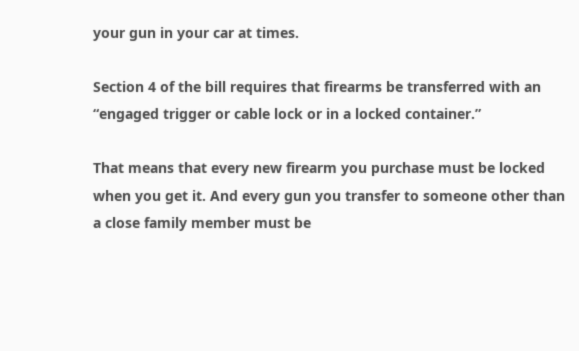your gun in your car at times.

Section 4 of the bill requires that firearms be transferred with an “engaged trigger or cable lock or in a locked container.”

That means that every new firearm you purchase must be locked when you get it. And every gun you transfer to someone other than a close family member must be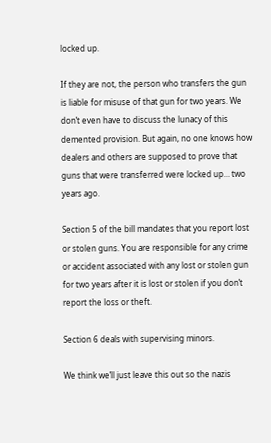locked up.

If they are not, the person who transfers the gun is liable for misuse of that gun for two years. We don’t even have to discuss the lunacy of this demented provision. But again, no one knows how dealers and others are supposed to prove that guns that were transferred were locked up… two years ago.

Section 5 of the bill mandates that you report lost or stolen guns. You are responsible for any crime or accident associated with any lost or stolen gun for two years after it is lost or stolen if you don’t report the loss or theft.

Section 6 deals with supervising minors.

We think we’ll just leave this out so the nazis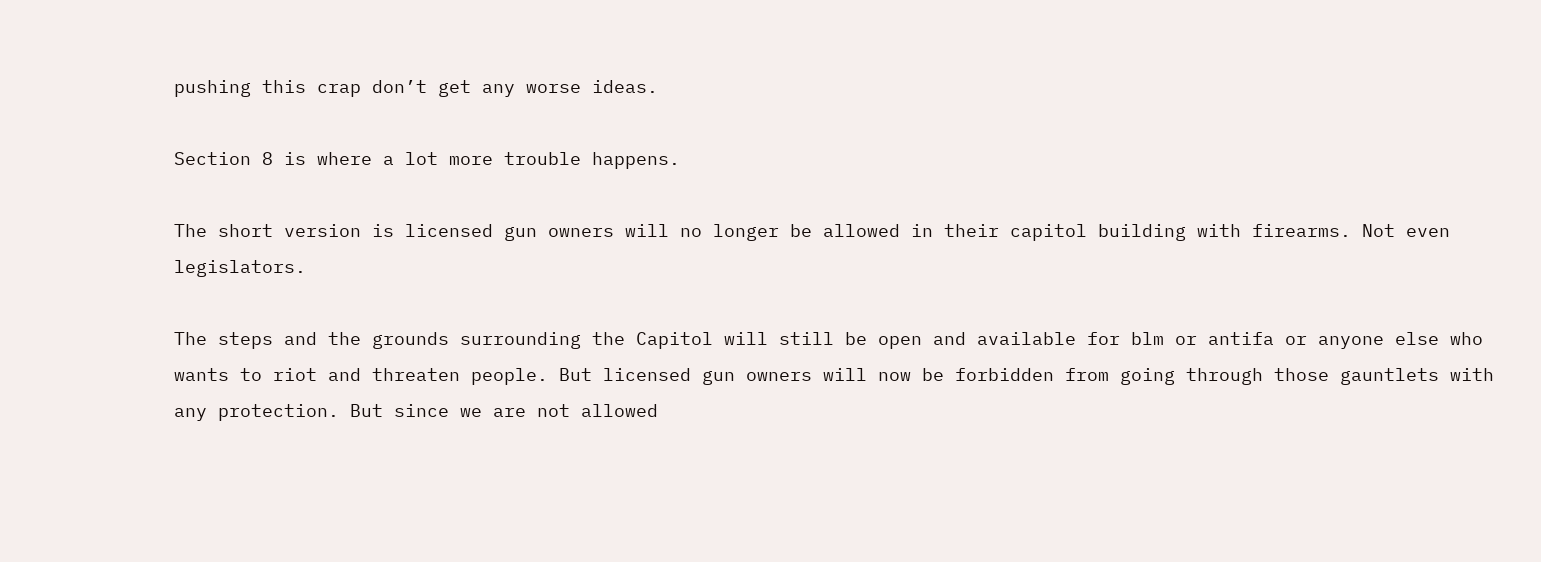pushing this crap don’t get any worse ideas.

Section 8 is where a lot more trouble happens.

The short version is licensed gun owners will no longer be allowed in their capitol building with firearms. Not even legislators.

The steps and the grounds surrounding the Capitol will still be open and available for blm or antifa or anyone else who wants to riot and threaten people. But licensed gun owners will now be forbidden from going through those gauntlets with any protection. But since we are not allowed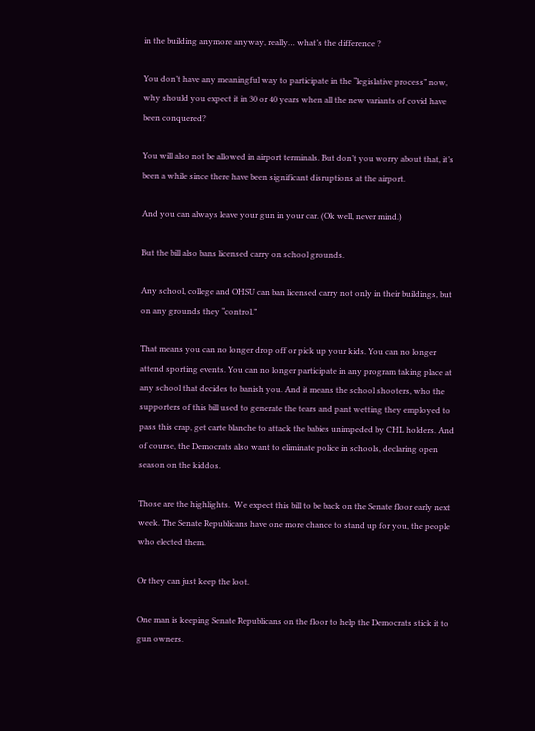in the building anymore anyway, really… what’s the difference ?

You don’t have any meaningful way to participate in the “legislative process” now, why should you expect it in 30 or 40 years when all the new variants of covid have been conquered?

You will also not be allowed in airport terminals. But don’t you worry about that, it’s been a while since there have been significant disruptions at the airport.

And you can always leave your gun in your car. (Ok well, never mind.)

But the bill also bans licensed carry on school grounds.

Any school, college and OHSU can ban licensed carry not only in their buildings, but on any grounds they “control.”

That means you can no longer drop off or pick up your kids. You can no longer attend sporting events. You can no longer participate in any program taking place at any school that decides to banish you. And it means the school shooters, who the supporters of this bill used to generate the tears and pant wetting they employed to pass this crap, get carte blanche to attack the babies unimpeded by CHL holders. And of course, the Democrats also want to eliminate police in schools, declaring open season on the kiddos.

Those are the highlights.  We expect this bill to be back on the Senate floor early next week. The Senate Republicans have one more chance to stand up for you, the people who elected them.

Or they can just keep the loot.

One man is keeping Senate Republicans on the floor to help the Democrats stick it to gun owners.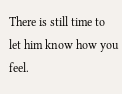There is still time to let him know how you feel.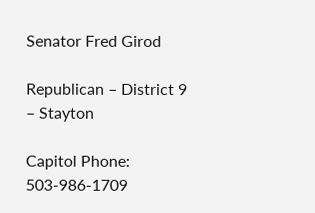Senator Fred Girod

Republican – District 9 – Stayton

Capitol Phone: 503-986-1709